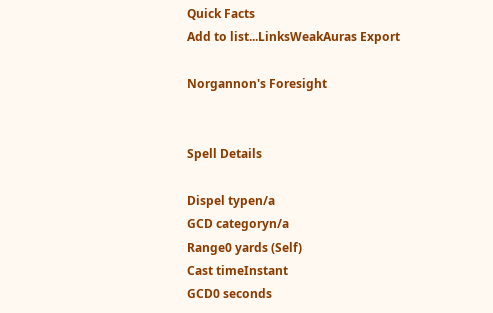Quick Facts
Add to list...LinksWeakAuras Export

Norgannon's Foresight


Spell Details

Dispel typen/a
GCD categoryn/a
Range0 yards (Self)
Cast timeInstant
GCD0 seconds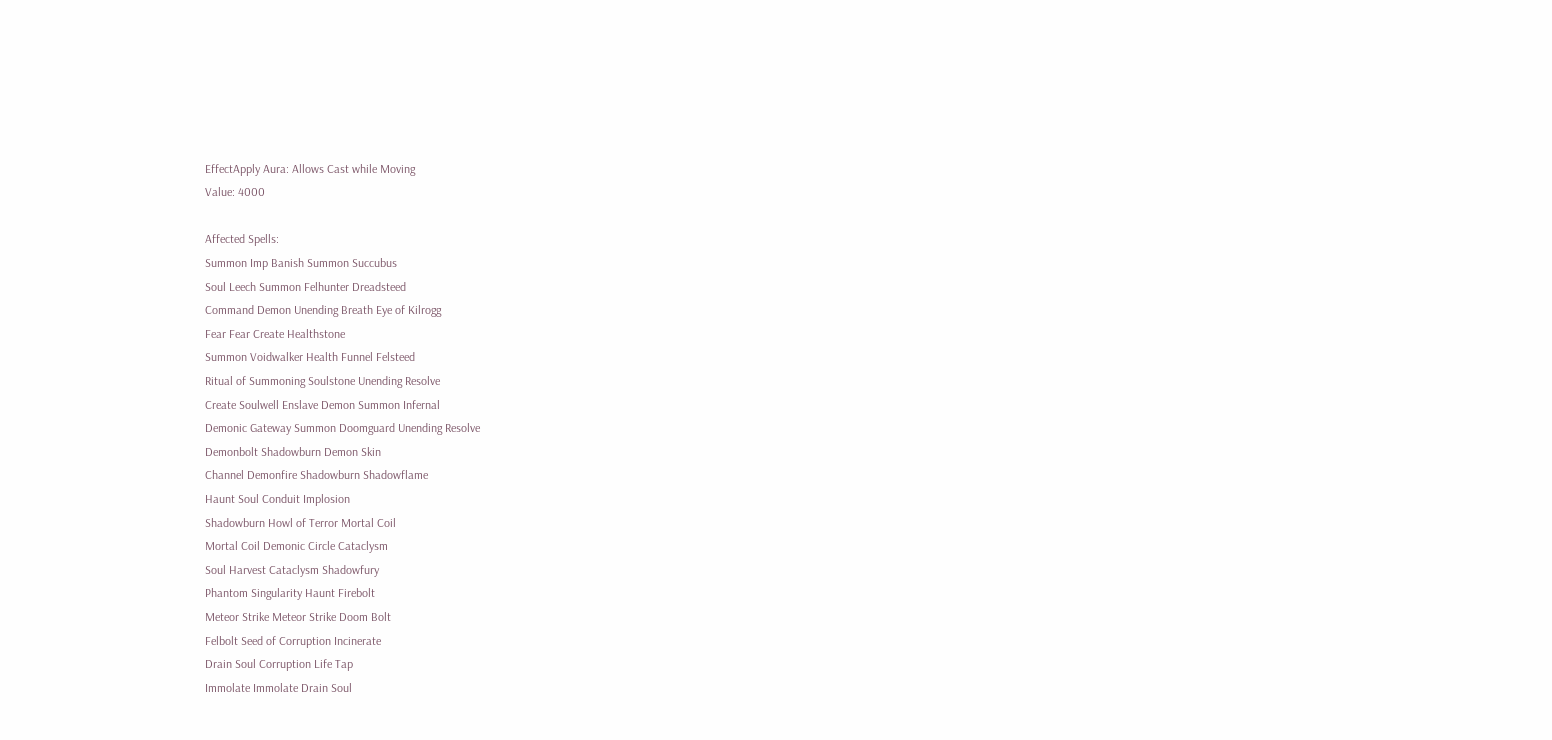EffectApply Aura: Allows Cast while Moving
Value: 4000

Affected Spells:
Summon Imp Banish Summon Succubus
Soul Leech Summon Felhunter Dreadsteed
Command Demon Unending Breath Eye of Kilrogg
Fear Fear Create Healthstone
Summon Voidwalker Health Funnel Felsteed
Ritual of Summoning Soulstone Unending Resolve
Create Soulwell Enslave Demon Summon Infernal
Demonic Gateway Summon Doomguard Unending Resolve
Demonbolt Shadowburn Demon Skin
Channel Demonfire Shadowburn Shadowflame
Haunt Soul Conduit Implosion
Shadowburn Howl of Terror Mortal Coil
Mortal Coil Demonic Circle Cataclysm
Soul Harvest Cataclysm Shadowfury
Phantom Singularity Haunt Firebolt
Meteor Strike Meteor Strike Doom Bolt
Felbolt Seed of Corruption Incinerate
Drain Soul Corruption Life Tap
Immolate Immolate Drain Soul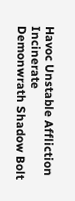Havoc Unstable Affliction Incinerate
Demonwrath Shadow Bolt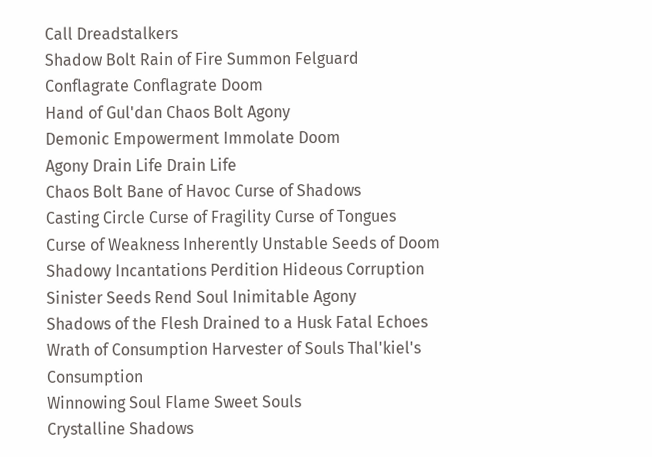Call Dreadstalkers
Shadow Bolt Rain of Fire Summon Felguard
Conflagrate Conflagrate Doom
Hand of Gul'dan Chaos Bolt Agony
Demonic Empowerment Immolate Doom
Agony Drain Life Drain Life
Chaos Bolt Bane of Havoc Curse of Shadows
Casting Circle Curse of Fragility Curse of Tongues
Curse of Weakness Inherently Unstable Seeds of Doom
Shadowy Incantations Perdition Hideous Corruption
Sinister Seeds Rend Soul Inimitable Agony
Shadows of the Flesh Drained to a Husk Fatal Echoes
Wrath of Consumption Harvester of Souls Thal'kiel's Consumption
Winnowing Soul Flame Sweet Souls
Crystalline Shadows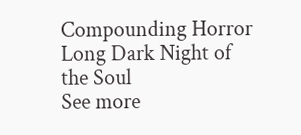Compounding Horror Long Dark Night of the Soul
See more